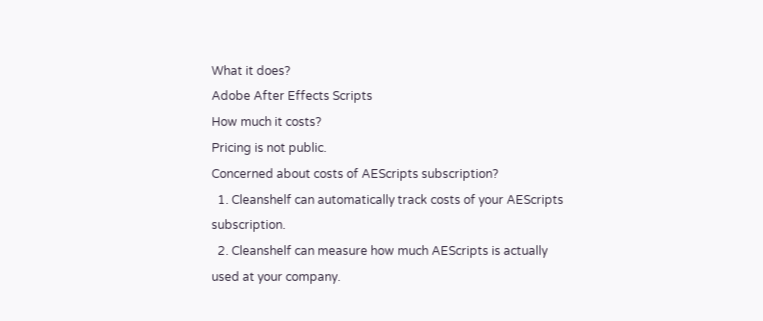What it does?
Adobe After Effects Scripts
How much it costs?
Pricing is not public.
Concerned about costs of AEScripts subscription?
  1. Cleanshelf can automatically track costs of your AEScripts subscription.
  2. Cleanshelf can measure how much AEScripts is actually used at your company.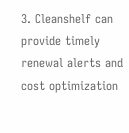3. Cleanshelf can provide timely renewal alerts and cost optimization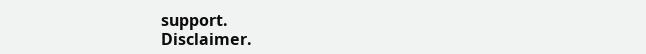support.
Disclaimer.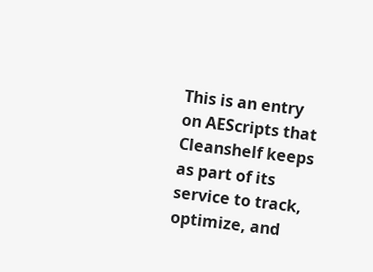This is an entry on AEScripts that Cleanshelf keeps as part of its service to track, optimize, and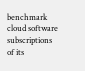benchmark cloud software subscriptions of its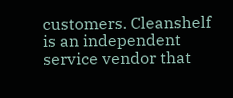customers. Cleanshelf is an independent service vendor that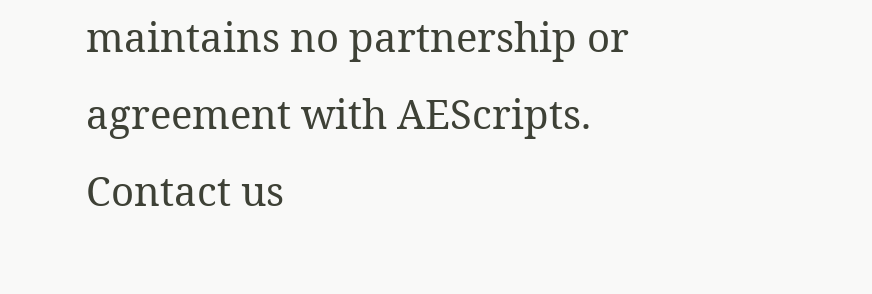maintains no partnership or agreement with AEScripts. Contact us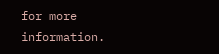for more information.